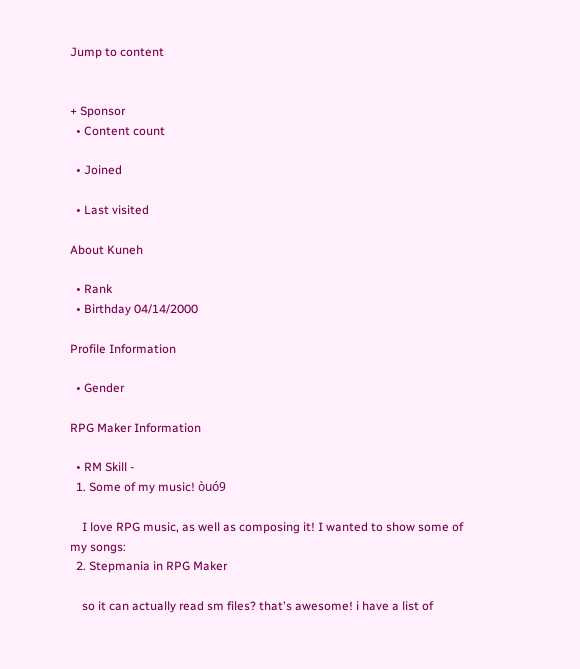Jump to content


+ Sponsor
  • Content count

  • Joined

  • Last visited

About Kuneh

  • Rank
  • Birthday 04/14/2000

Profile Information

  • Gender

RPG Maker Information

  • RM Skill -
  1. Some of my music! òuó9

    I love RPG music, as well as composing it! I wanted to show some of my songs:
  2. Stepmania in RPG Maker

    so it can actually read sm files? that's awesome! i have a list of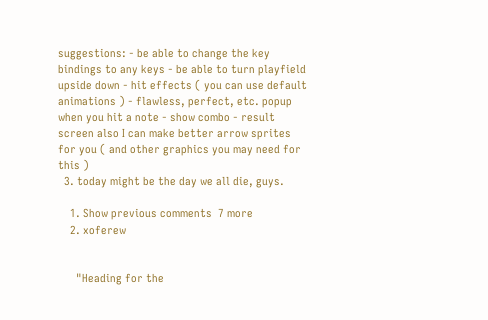suggestions: - be able to change the key bindings to any keys - be able to turn playfield upside down - hit effects ( you can use default animations ) - flawless, perfect, etc. popup when you hit a note - show combo - result screen also I can make better arrow sprites for you ( and other graphics you may need for this )
  3. today might be the day we all die, guys.

    1. Show previous comments  7 more
    2. xoferew


      "Heading for the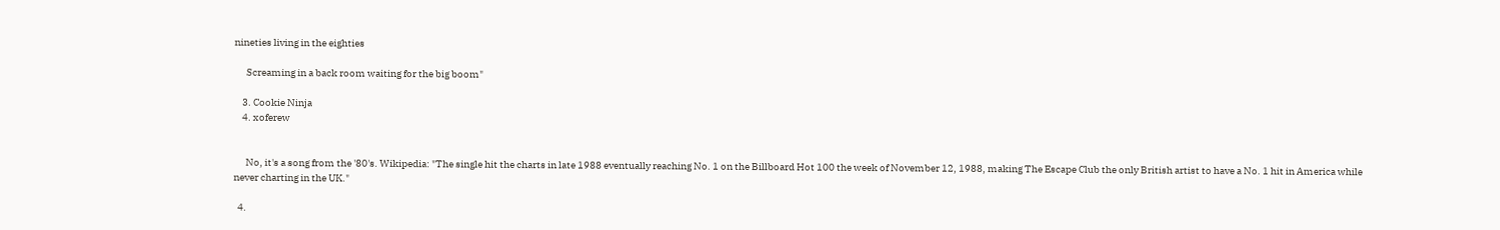nineties living in the eighties

      Screaming in a back room waiting for the big boom"

    3. Cookie Ninja
    4. xoferew


      No, it's a song from the '80's. Wikipedia: "The single hit the charts in late 1988 eventually reaching No. 1 on the Billboard Hot 100 the week of November 12, 1988, making The Escape Club the only British artist to have a No. 1 hit in America while never charting in the UK."

  4.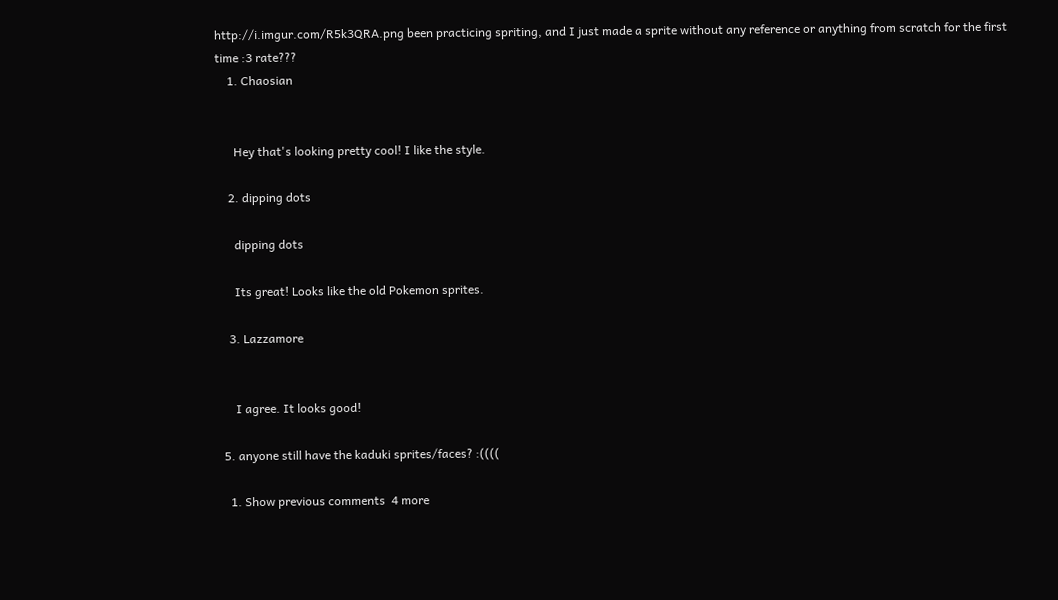http://i.imgur.com/R5k3QRA.png been practicing spriting, and I just made a sprite without any reference or anything from scratch for the first time :3 rate???
    1. Chaosian


      Hey that's looking pretty cool! I like the style.

    2. dipping dots

      dipping dots

      Its great! Looks like the old Pokemon sprites.

    3. Lazzamore


      I agree. It looks good!

  5. anyone still have the kaduki sprites/faces? :((((

    1. Show previous comments  4 more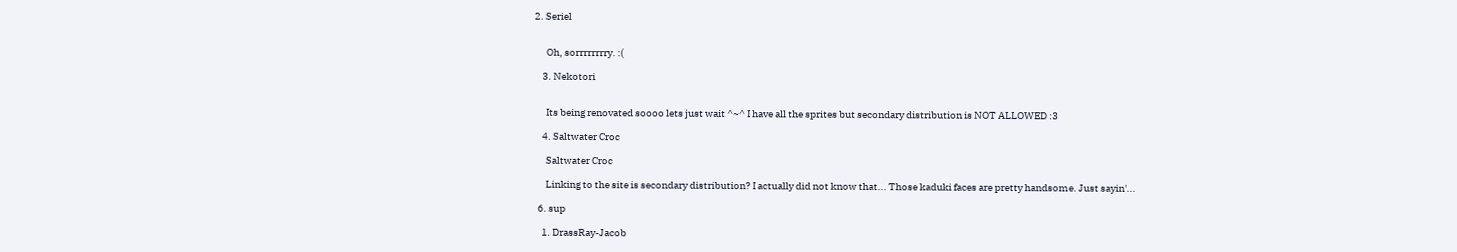2. Seriel


      Oh, sorrrrrrrry. :(

    3. Nekotori


      Its being renovated soooo lets just wait ^~^ I have all the sprites but secondary distribution is NOT ALLOWED :3

    4. Saltwater Croc

      Saltwater Croc

      Linking to the site is secondary distribution? I actually did not know that... Those kaduki faces are pretty handsome. Just sayin'...

  6. sup

    1. DrassRay-Jacob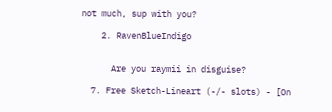not much, sup with you?

    2. RavenBlueIndigo


      Are you raymii in disguise?

  7. Free Sketch-Lineart (-/- slots) - [On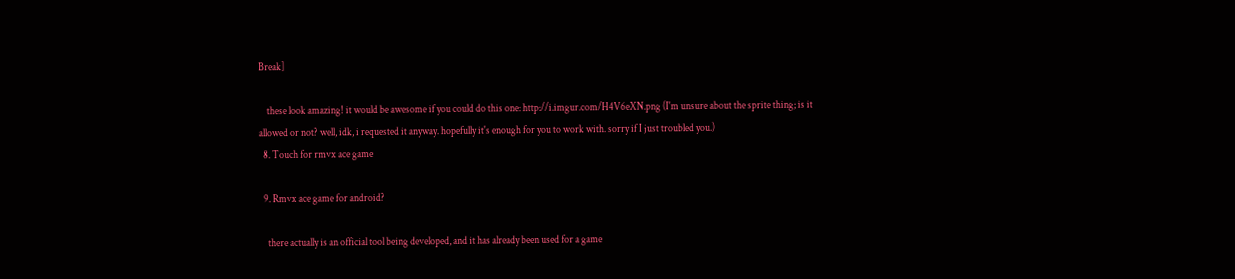Break]

    these look amazing! it would be awesome if you could do this one: http://i.imgur.com/H4V6eXN.png (I'm unsure about the sprite thing; is it allowed or not? well, idk, i requested it anyway. hopefully it's enough for you to work with. sorry if I just troubled you.)
  8. Touch for rmvx ace game

  9. Rmvx ace game for android?

    there actually is an official tool being developed, and it has already been used for a game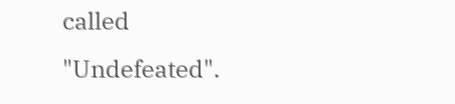called "Undefeated".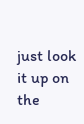just look it up on the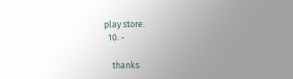play store.
  10. -

    thanks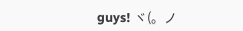guys! ヾ(。ノ